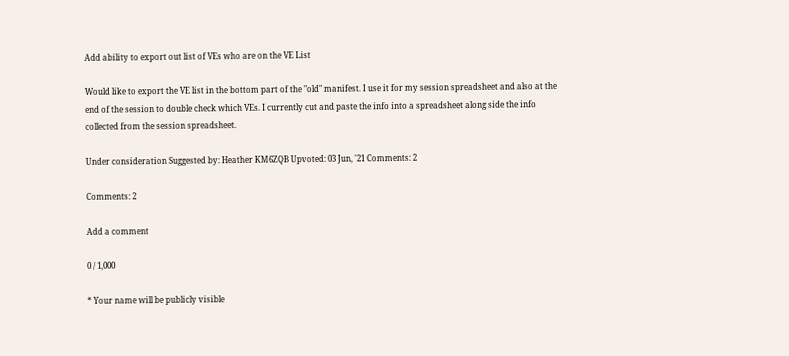Add ability to export out list of VEs who are on the VE List

Would like to export the VE list in the bottom part of the "old" manifest. I use it for my session spreadsheet and also at the end of the session to double check which VEs. I currently cut and paste the info into a spreadsheet along side the info collected from the session spreadsheet.

Under consideration Suggested by: Heather KM6ZQB Upvoted: 03 Jun, '21 Comments: 2

Comments: 2

Add a comment

0 / 1,000

* Your name will be publicly visible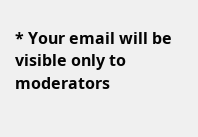* Your email will be visible only to moderators